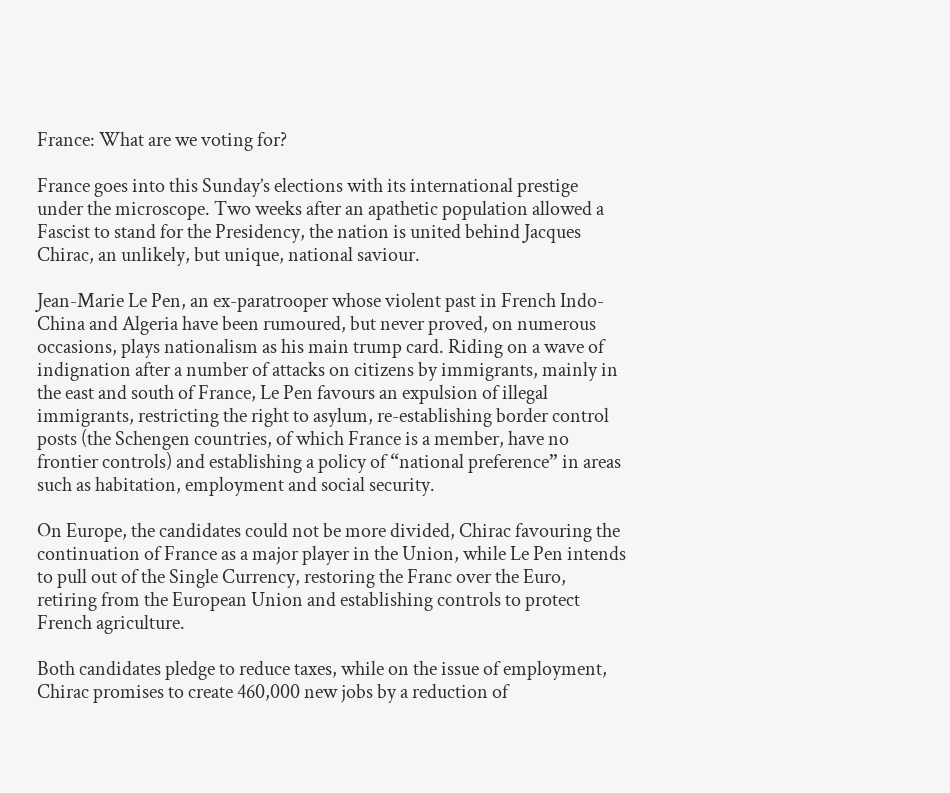France: What are we voting for?

France goes into this Sunday’s elections with its international prestige under the microscope. Two weeks after an apathetic population allowed a Fascist to stand for the Presidency, the nation is united behind Jacques Chirac, an unlikely, but unique, national saviour.

Jean-Marie Le Pen, an ex-paratrooper whose violent past in French Indo-China and Algeria have been rumoured, but never proved, on numerous occasions, plays nationalism as his main trump card. Riding on a wave of indignation after a number of attacks on citizens by immigrants, mainly in the east and south of France, Le Pen favours an expulsion of illegal immigrants, restricting the right to asylum, re-establishing border control posts (the Schengen countries, of which France is a member, have no frontier controls) and establishing a policy of “national preference” in areas such as habitation, employment and social security.

On Europe, the candidates could not be more divided, Chirac favouring the continuation of France as a major player in the Union, while Le Pen intends to pull out of the Single Currency, restoring the Franc over the Euro, retiring from the European Union and establishing controls to protect French agriculture.

Both candidates pledge to reduce taxes, while on the issue of employment, Chirac promises to create 460,000 new jobs by a reduction of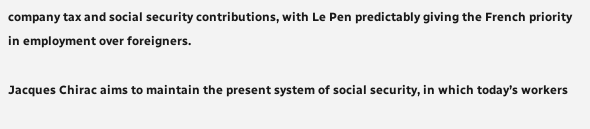company tax and social security contributions, with Le Pen predictably giving the French priority in employment over foreigners.

Jacques Chirac aims to maintain the present system of social security, in which today’s workers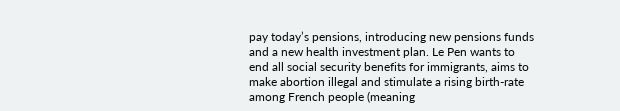pay today’s pensions, introducing new pensions funds and a new health investment plan. Le Pen wants to end all social security benefits for immigrants, aims to make abortion illegal and stimulate a rising birth-rate among French people (meaning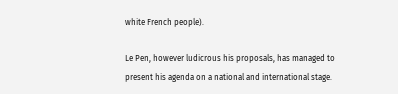white French people).

Le Pen, however ludicrous his proposals, has managed to present his agenda on a national and international stage.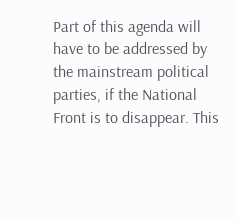Part of this agenda will have to be addressed by the mainstream political parties, if the National Front is to disappear. This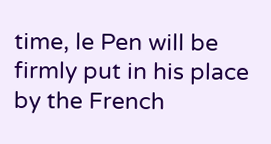time, le Pen will be firmly put in his place by the French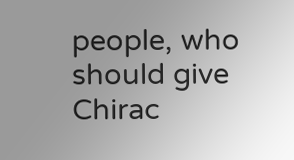people, who should give Chirac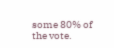some 80% of the vote.